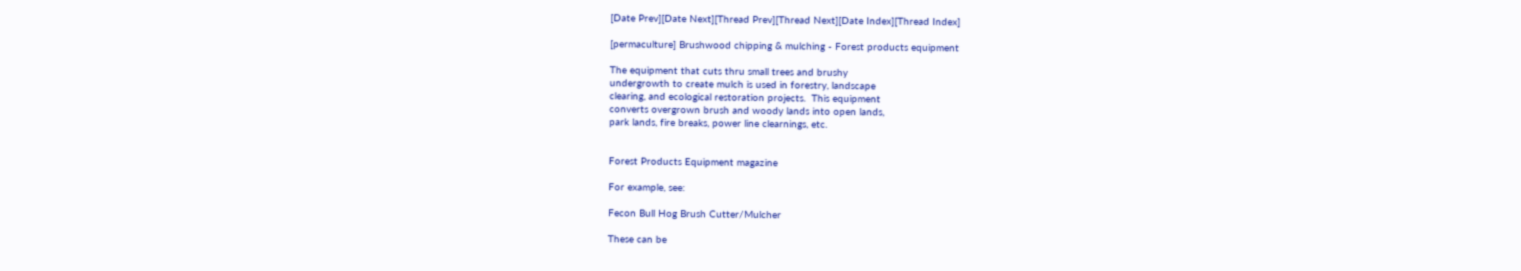[Date Prev][Date Next][Thread Prev][Thread Next][Date Index][Thread Index]

[permaculture] Brushwood chipping & mulching - Forest products equipment

The equipment that cuts thru small trees and brushy
undergrowth to create mulch is used in forestry, landscape
clearing, and ecological restoration projects.  This equipment
converts overgrown brush and woody lands into open lands,
park lands, fire breaks, power line clearnings, etc.


Forest Products Equipment magazine

For example, see:

Fecon Bull Hog Brush Cutter/Mulcher

These can be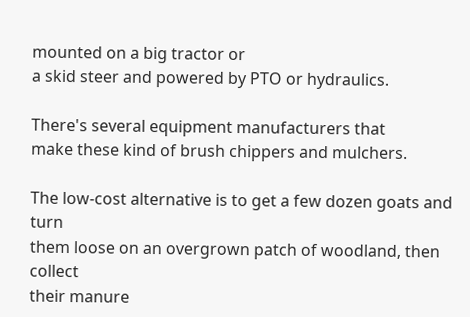mounted on a big tractor or
a skid steer and powered by PTO or hydraulics.

There's several equipment manufacturers that
make these kind of brush chippers and mulchers.

The low-cost alternative is to get a few dozen goats and turn
them loose on an overgrown patch of woodland, then collect
their manure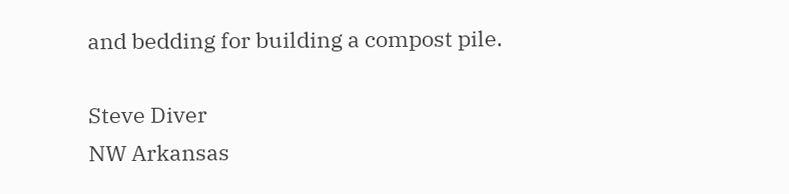and bedding for building a compost pile.

Steve Diver
NW Arkansas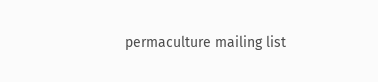permaculture mailing list